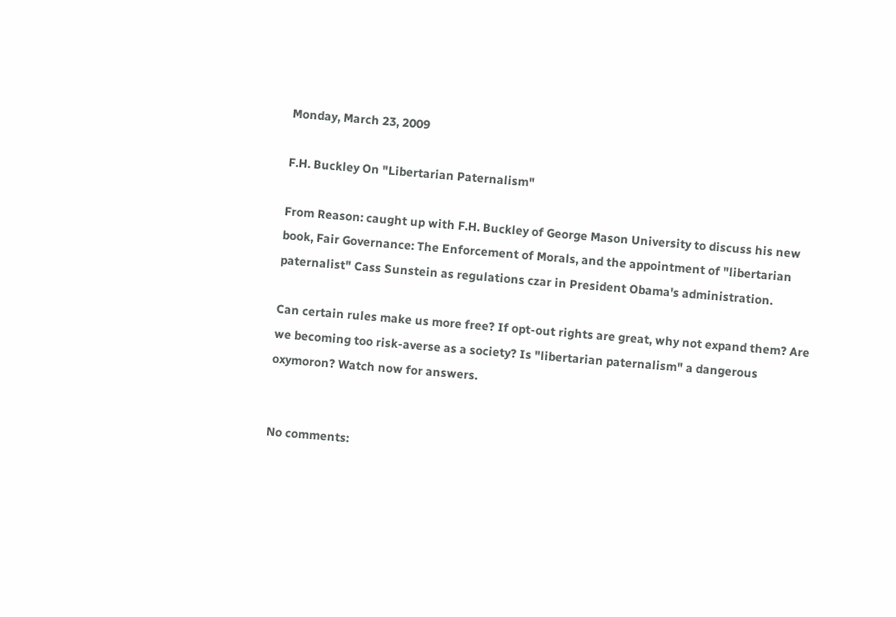Monday, March 23, 2009

F.H. Buckley On "Libertarian Paternalism"

From Reason: caught up with F.H. Buckley of George Mason University to discuss his new book, Fair Governance: The Enforcement of Morals, and the appointment of "libertarian paternalist" Cass Sunstein as regulations czar in President Obama's administration.

Can certain rules make us more free? If opt-out rights are great, why not expand them? Are we becoming too risk-averse as a society? Is "libertarian paternalism" a dangerous oxymoron? Watch now for answers.


No comments: